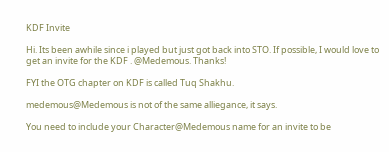KDF Invite

Hi. Its been awhile since i played but just got back into STO. If possible, I would love to get an invite for the KDF . @Medemous. Thanks!

FYI the OTG chapter on KDF is called Tuq Shakhu.

medemous@Medemous is not of the same alliegance, it says.

You need to include your Character@Medemous name for an invite to be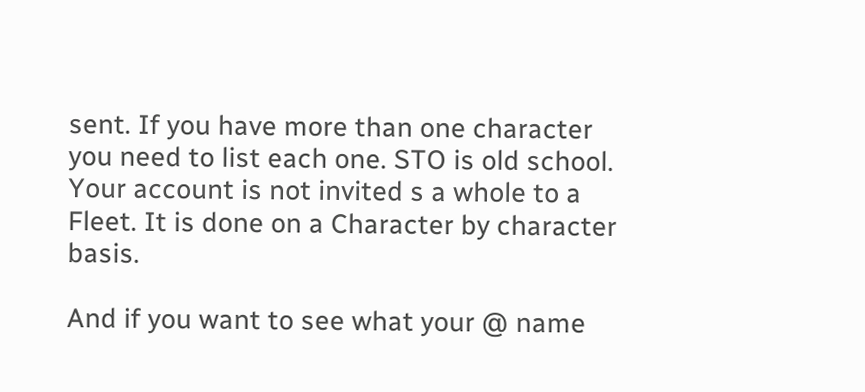sent. If you have more than one character you need to list each one. STO is old school. Your account is not invited s a whole to a Fleet. It is done on a Character by character basis.

And if you want to see what your @ name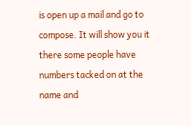is open up a mail and go to compose. It will show you it there some people have numbers tacked on at the name and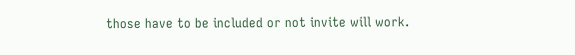those have to be included or not invite will work.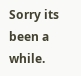Sorry its been a while.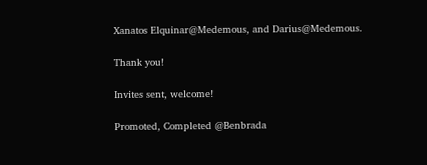Xanatos Elquinar@Medemous, and Darius@Medemous.

Thank you!

Invites sent, welcome!

Promoted, Completed @Benbrada